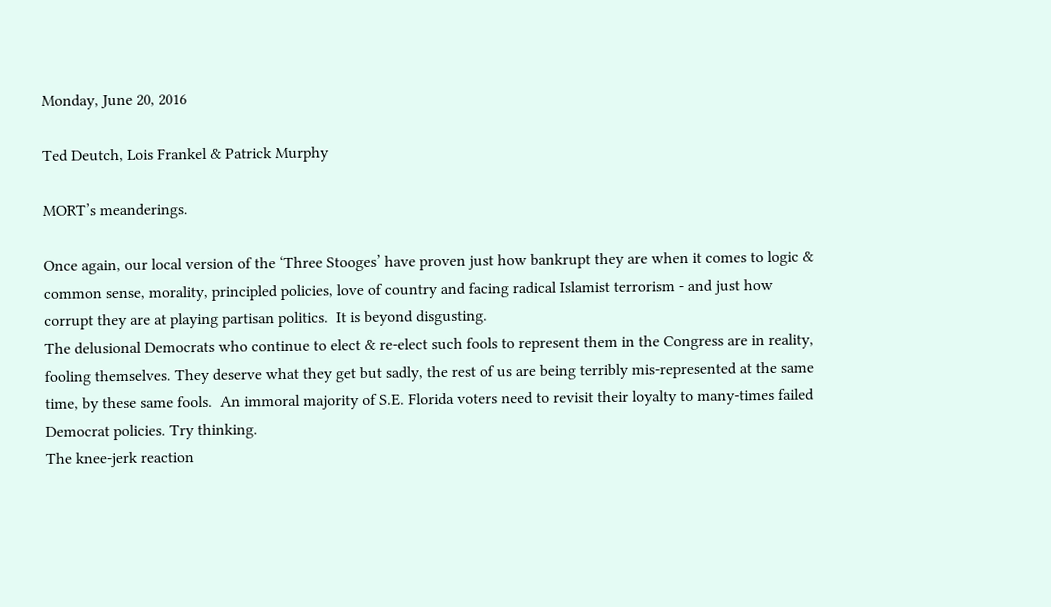Monday, June 20, 2016

Ted Deutch, Lois Frankel & Patrick Murphy

MORT’s meanderings.

Once again, our local version of the ‘Three Stooges’ have proven just how bankrupt they are when it comes to logic & common sense, morality, principled policies, love of country and facing radical Islamist terrorism - and just how corrupt they are at playing partisan politics.  It is beyond disgusting.
The delusional Democrats who continue to elect & re-elect such fools to represent them in the Congress are in reality, fooling themselves. They deserve what they get but sadly, the rest of us are being terribly mis-represented at the same time, by these same fools.  An immoral majority of S.E. Florida voters need to revisit their loyalty to many-times failed Democrat policies. Try thinking.
The knee-jerk reaction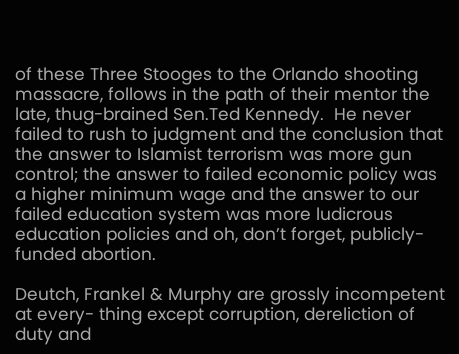of these Three Stooges to the Orlando shooting massacre, follows in the path of their mentor the late, thug-brained Sen.Ted Kennedy.  He never failed to rush to judgment and the conclusion that the answer to Islamist terrorism was more gun control; the answer to failed economic policy was a higher minimum wage and the answer to our failed education system was more ludicrous education policies and oh, don’t forget, publicly-funded abortion.

Deutch, Frankel & Murphy are grossly incompetent at every- thing except corruption, dereliction of duty and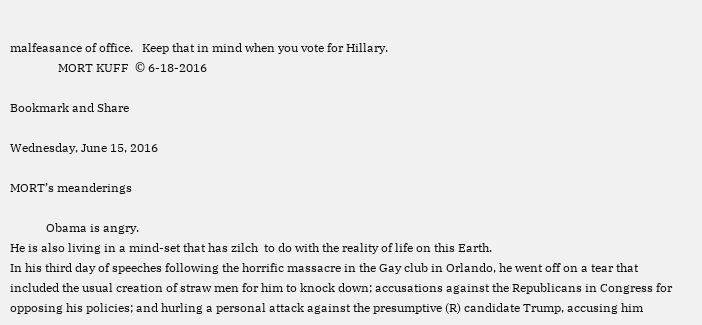malfeasance of office.   Keep that in mind when you vote for Hillary.
                MORT KUFF  © 6-18-2016

Bookmark and Share

Wednesday, June 15, 2016

MORT’s meanderings

            Obama is angry.
He is also living in a mind-set that has zilch  to do with the reality of life on this Earth.
In his third day of speeches following the horrific massacre in the Gay club in Orlando, he went off on a tear that included the usual creation of straw men for him to knock down; accusations against the Republicans in Congress for opposing his policies; and hurling a personal attack against the presumptive (R) candidate Trump, accusing him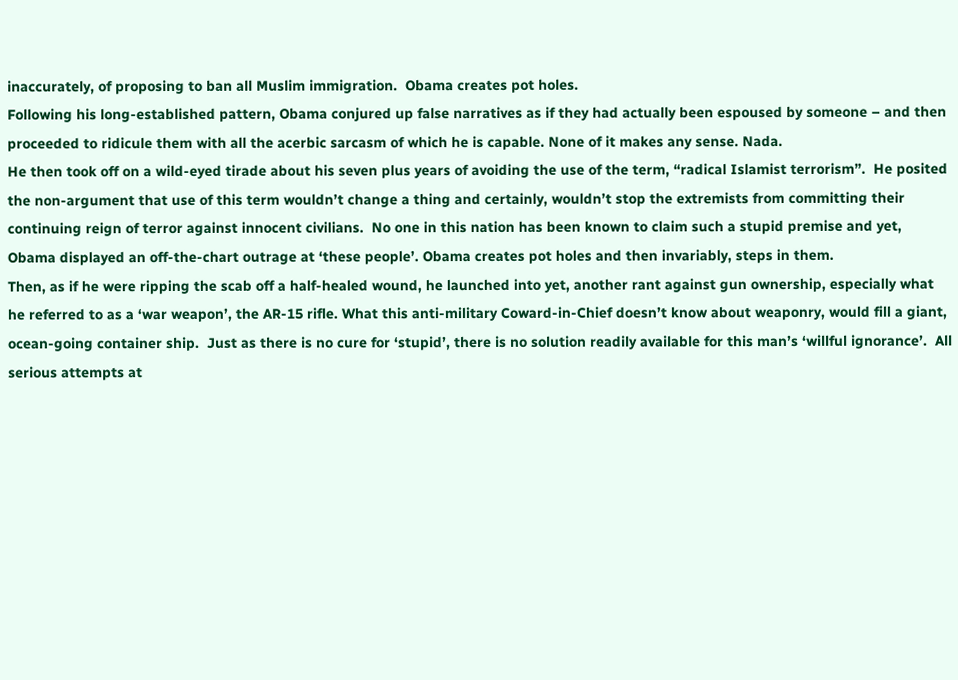inaccurately, of proposing to ban all Muslim immigration.  Obama creates pot holes.
Following his long-established pattern, Obama conjured up false narratives as if they had actually been espoused by someone – and then proceeded to ridicule them with all the acerbic sarcasm of which he is capable. None of it makes any sense. Nada.
He then took off on a wild-eyed tirade about his seven plus years of avoiding the use of the term, “radical Islamist terrorism”.  He posited the non-argument that use of this term wouldn’t change a thing and certainly, wouldn’t stop the extremists from committing their continuing reign of terror against innocent civilians.  No one in this nation has been known to claim such a stupid premise and yet, Obama displayed an off-the-chart outrage at ‘these people’. Obama creates pot holes and then invariably, steps in them.
Then, as if he were ripping the scab off a half-healed wound, he launched into yet, another rant against gun ownership, especially what he referred to as a ‘war weapon’, the AR-15 rifle. What this anti-military Coward-in-Chief doesn’t know about weaponry, would fill a giant, ocean-going container ship.  Just as there is no cure for ‘stupid’, there is no solution readily available for this man’s ‘willful ignorance’.  All serious attempts at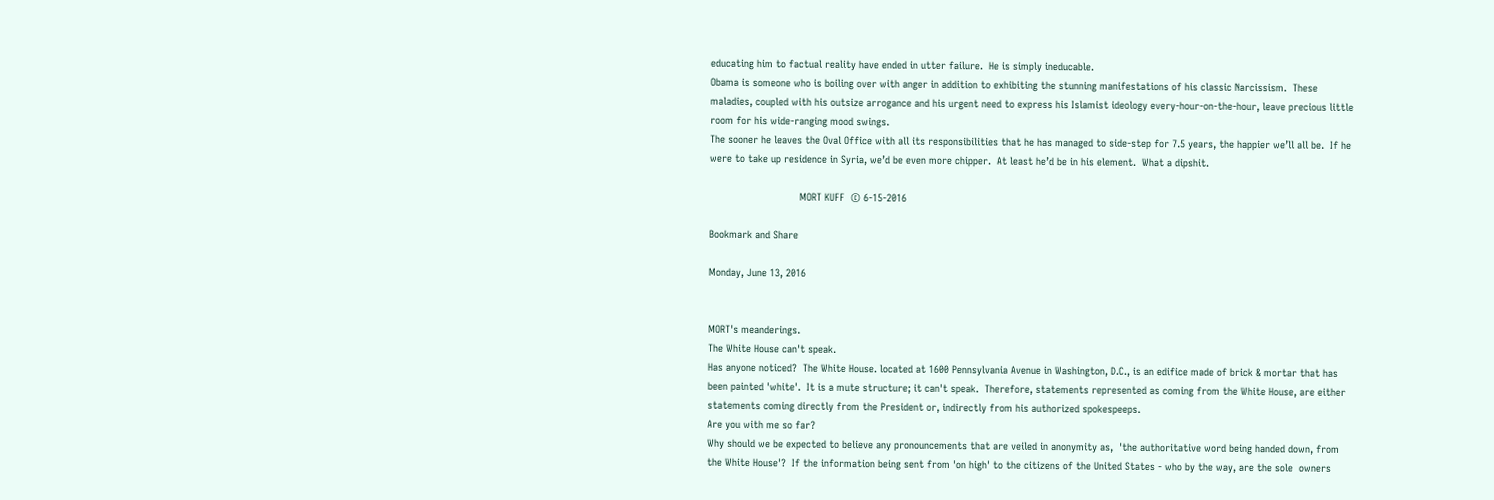educating him to factual reality have ended in utter failure.  He is simply ineducable.
Obama is someone who is boiling over with anger in addition to exhibiting the stunning manifestations of his classic Narcissism.  These maladies, coupled with his outsize arrogance and his urgent need to express his Islamist ideology every-hour-on-the-hour, leave precious little room for his wide-ranging mood swings.
The sooner he leaves the Oval Office with all its responsibilities that he has managed to side-step for 7.5 years, the happier we’ll all be.  If he were to take up residence in Syria, we’d be even more chipper.  At least he’d be in his element.  What a dipshit.

                              MORT KUFF  © 6-15-2016

Bookmark and Share

Monday, June 13, 2016


MORT's meanderings.
The White House can't speak.
Has anyone noticed?  The White House. located at 1600 Pennsylvania Avenue in Washington, D.C., is an edifice made of brick & mortar that has been painted 'white'.  It is a mute structure; it can't speak.  Therefore, statements represented as coming from the White House, are either  statements coming directly from the President or, indirectly from his authorized spokespeeps.
Are you with me so far?
Why should we be expected to believe any pronouncements that are veiled in anonymity as,  'the authoritative word being handed down, from the White House'?  If the information being sent from 'on high' to the citizens of the United States - who by the way, are the sole  owners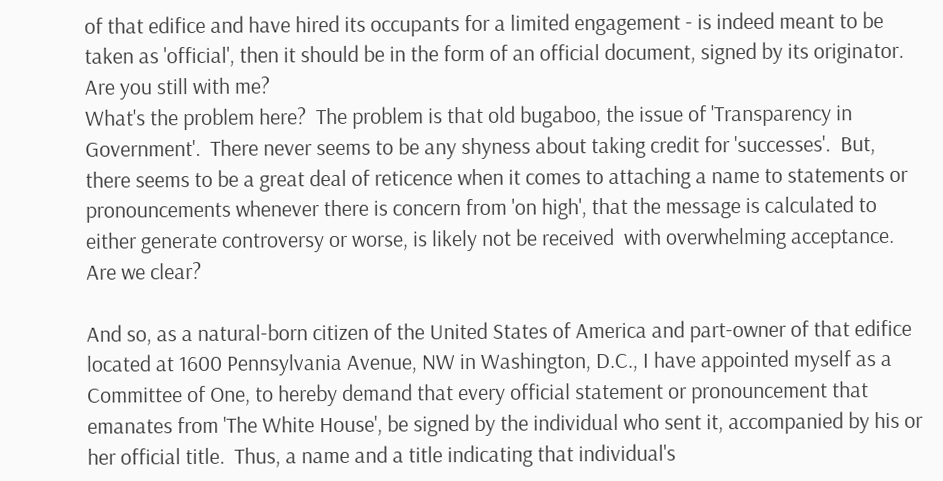of that edifice and have hired its occupants for a limited engagement - is indeed meant to be taken as 'official', then it should be in the form of an official document, signed by its originator.
Are you still with me?
What's the problem here?  The problem is that old bugaboo, the issue of 'Transparency in Government'.  There never seems to be any shyness about taking credit for 'successes'.  But, there seems to be a great deal of reticence when it comes to attaching a name to statements or pronouncements whenever there is concern from 'on high', that the message is calculated to  either generate controversy or worse, is likely not be received  with overwhelming acceptance. Are we clear?

And so, as a natural-born citizen of the United States of America and part-owner of that edifice located at 1600 Pennsylvania Avenue, NW in Washington, D.C., I have appointed myself as a Committee of One, to hereby demand that every official statement or pronouncement that emanates from 'The White House', be signed by the individual who sent it, accompanied by his or her official title.  Thus, a name and a title indicating that individual's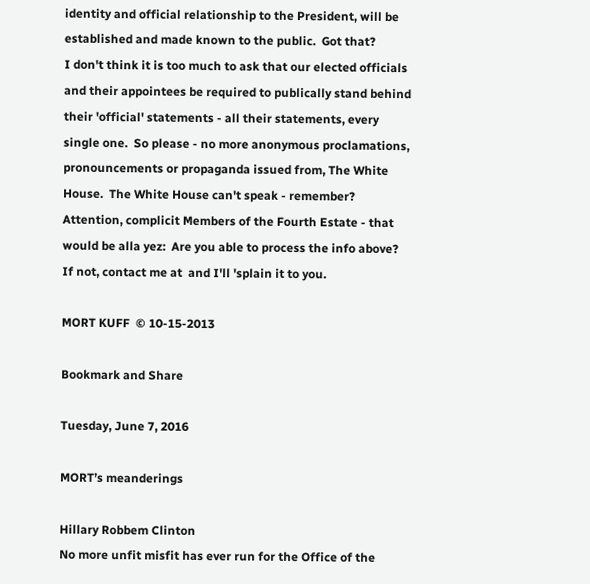identity and official relationship to the President, will be established and made known to the public.  Got that?
I don't think it is too much to ask that our elected officials and their appointees be required to publically stand behind their 'official' statements - all their statements, every single one.  So please - no more anonymous proclamations, pronouncements or propaganda issued from, The White House.  The White House can't speak - remember?
Attention, complicit Members of the Fourth Estate - that would be alla yez:  Are you able to process the info above?  If not, contact me at  and I'll 'splain it to you.

MORT KUFF  © 10-15-2013

Bookmark and Share

Tuesday, June 7, 2016

MORT’s meanderings

Hillary Robbem Clinton
No more unfit misfit has ever run for the Office of the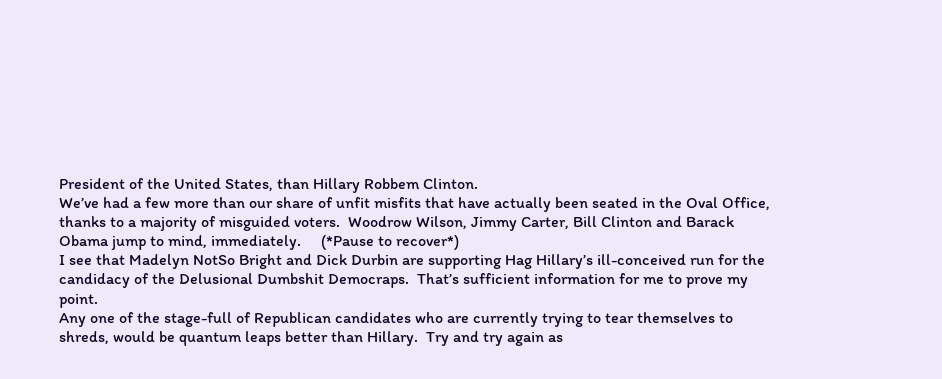President of the United States, than Hillary Robbem Clinton.
We’ve had a few more than our share of unfit misfits that have actually been seated in the Oval Office, thanks to a majority of misguided voters.  Woodrow Wilson, Jimmy Carter, Bill Clinton and Barack Obama jump to mind, immediately.     (*Pause to recover*)
I see that Madelyn NotSo Bright and Dick Durbin are supporting Hag Hillary’s ill-conceived run for the candidacy of the Delusional Dumbshit Democraps.  That’s sufficient information for me to prove my point.
Any one of the stage-full of Republican candidates who are currently trying to tear themselves to shreds, would be quantum leaps better than Hillary.  Try and try again as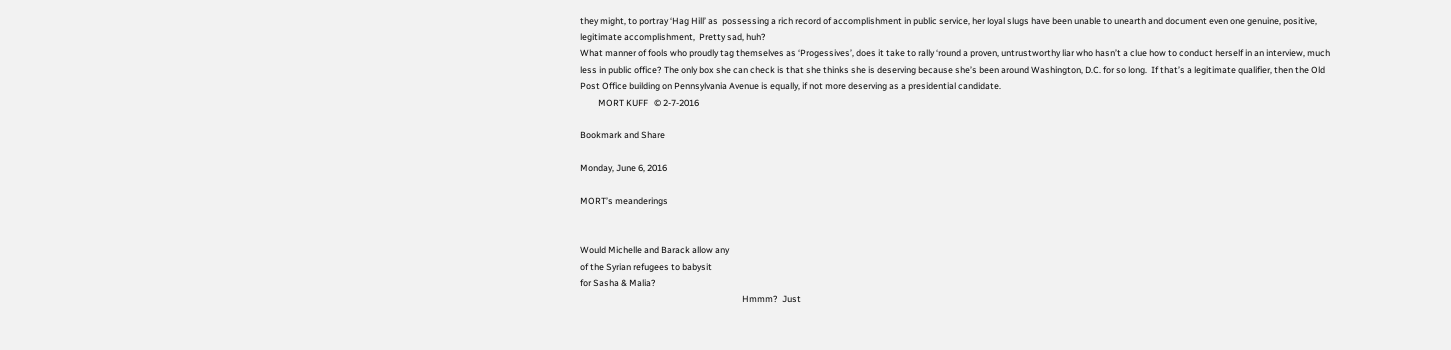they might, to portray ‘Hag Hill’ as  possessing a rich record of accomplishment in public service, her loyal slugs have been unable to unearth and document even one genuine, positive, legitimate accomplishment,  Pretty sad, huh?
What manner of fools who proudly tag themselves as ‘Progessives’, does it take to rally ‘round a proven, untrustworthy liar who hasn’t a clue how to conduct herself in an interview, much less in public office? The only box she can check is that she thinks she is deserving because she’s been around Washington, D.C. for so long.  If that’s a legitimate qualifier, then the Old Post Office building on Pennsylvania Avenue is equally, if not more deserving as a presidential candidate.
         MORT KUFF   © 2-7-2016

Bookmark and Share

Monday, June 6, 2016

MORT’s meanderings


Would Michelle and Barack allow any
of the Syrian refugees to babysit
for Sasha & Malia?
                                                                                 Hmmm?  Just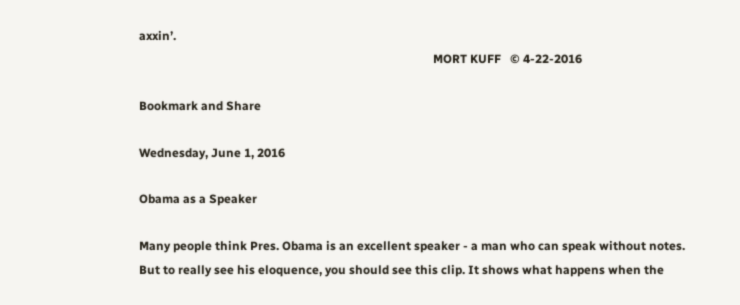axxin’.
                                                                                                  MORT KUFF   © 4-22-2016

Bookmark and Share

Wednesday, June 1, 2016

Obama as a Speaker

Many people think Pres. Obama is an excellent speaker - a man who can speak without notes.
But to really see his eloquence, you should see this clip. It shows what happens when the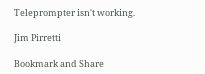Teleprompter isn't working.

Jim Pirretti

Bookmark and Share